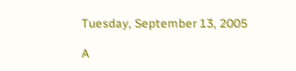Tuesday, September 13, 2005

A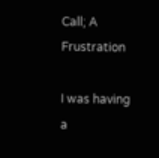Call; A Frustration

I was having a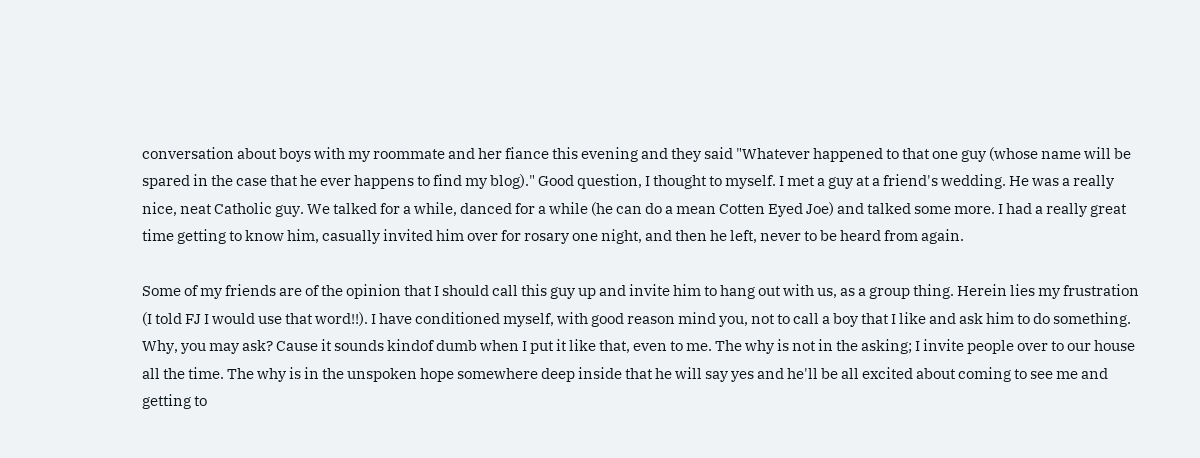conversation about boys with my roommate and her fiance this evening and they said "Whatever happened to that one guy (whose name will be spared in the case that he ever happens to find my blog)." Good question, I thought to myself. I met a guy at a friend's wedding. He was a really nice, neat Catholic guy. We talked for a while, danced for a while (he can do a mean Cotten Eyed Joe) and talked some more. I had a really great time getting to know him, casually invited him over for rosary one night, and then he left, never to be heard from again.

Some of my friends are of the opinion that I should call this guy up and invite him to hang out with us, as a group thing. Herein lies my frustration (I told FJ I would use that word!!). I have conditioned myself, with good reason mind you, not to call a boy that I like and ask him to do something. Why, you may ask? Cause it sounds kindof dumb when I put it like that, even to me. The why is not in the asking; I invite people over to our house all the time. The why is in the unspoken hope somewhere deep inside that he will say yes and he'll be all excited about coming to see me and getting to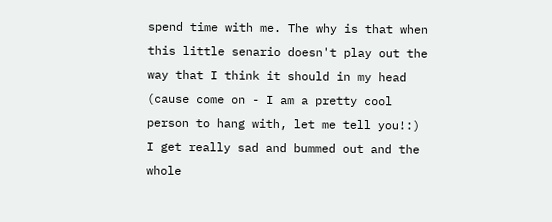spend time with me. The why is that when this little senario doesn't play out the way that I think it should in my head (cause come on - I am a pretty cool person to hang with, let me tell you!:) I get really sad and bummed out and the whole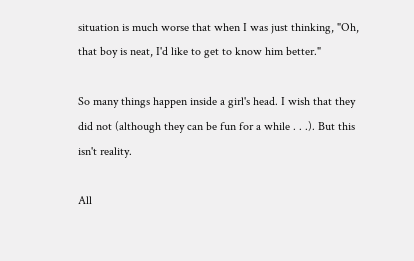situation is much worse that when I was just thinking, "Oh, that boy is neat, I'd like to get to know him better."

So many things happen inside a girl's head. I wish that they did not (although they can be fun for a while . . .). But this isn't reality.

All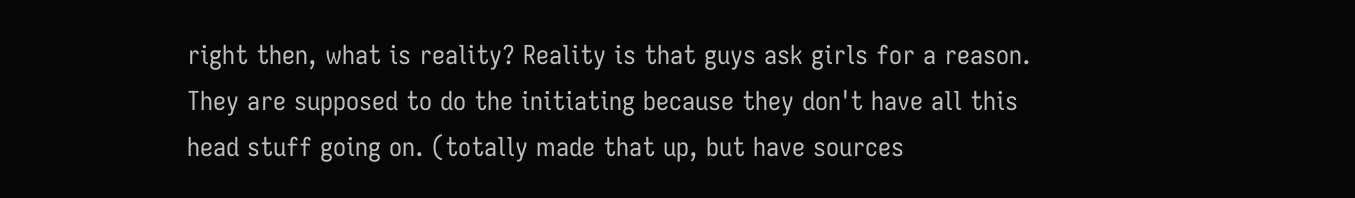right then, what is reality? Reality is that guys ask girls for a reason. They are supposed to do the initiating because they don't have all this head stuff going on. (totally made that up, but have sources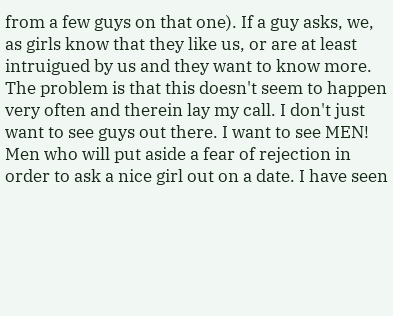from a few guys on that one). If a guy asks, we, as girls know that they like us, or are at least intruigued by us and they want to know more. The problem is that this doesn't seem to happen very often and therein lay my call. I don't just want to see guys out there. I want to see MEN! Men who will put aside a fear of rejection in order to ask a nice girl out on a date. I have seen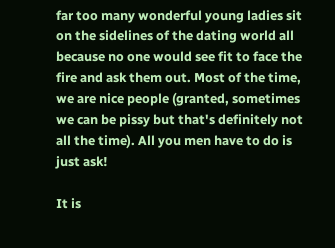far too many wonderful young ladies sit on the sidelines of the dating world all because no one would see fit to face the fire and ask them out. Most of the time, we are nice people (granted, sometimes we can be pissy but that's definitely not all the time). All you men have to do is just ask!

It is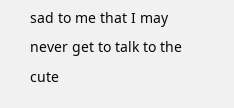sad to me that I may never get to talk to the cute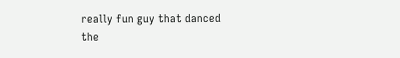really fun guy that danced the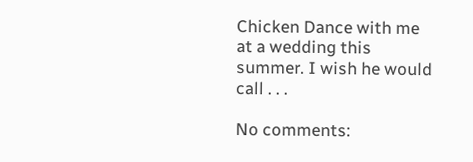Chicken Dance with me at a wedding this summer. I wish he would call . . .

No comments: